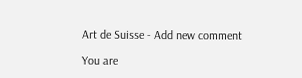Art de Suisse - Add new comment

You are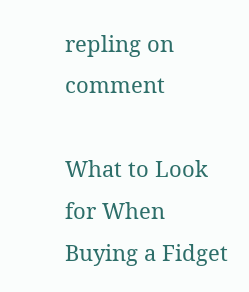repling on comment

What to Look for When Buying a Fidget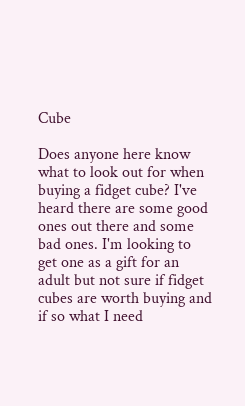Cube

Does anyone here know what to look out for when buying a fidget cube? I've heard there are some good ones out there and some bad ones. I'm looking to get one as a gift for an adult but not sure if fidget cubes are worth buying and if so what I need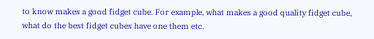to know makes a good fidget cube. For example, what makes a good quality fidget cube, what do the best fidget cubes have one them etc.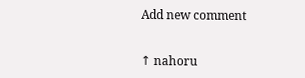Add new comment


↑ nahoru